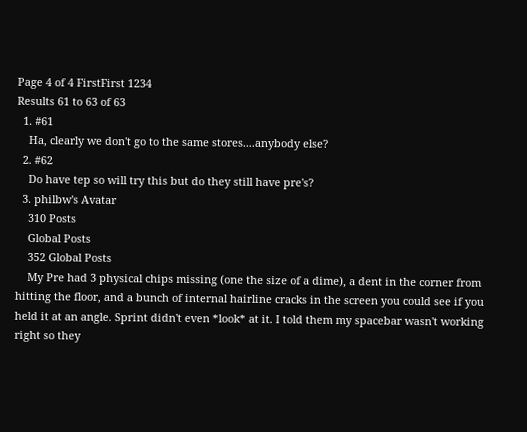Page 4 of 4 FirstFirst 1234
Results 61 to 63 of 63
  1. #61
    Ha, clearly we don't go to the same stores....anybody else?
  2. #62
    Do have tep so will try this but do they still have pre's?
  3. philbw's Avatar
    310 Posts
    Global Posts
    352 Global Posts
    My Pre had 3 physical chips missing (one the size of a dime), a dent in the corner from hitting the floor, and a bunch of internal hairline cracks in the screen you could see if you held it at an angle. Sprint didn't even *look* at it. I told them my spacebar wasn't working right so they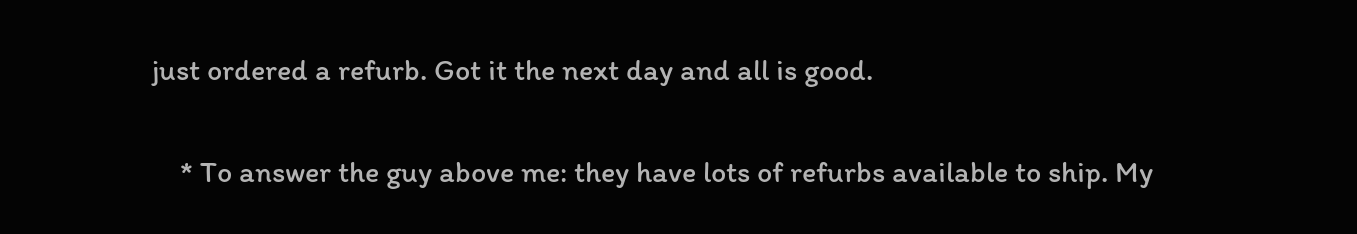just ordered a refurb. Got it the next day and all is good.

    * To answer the guy above me: they have lots of refurbs available to ship. My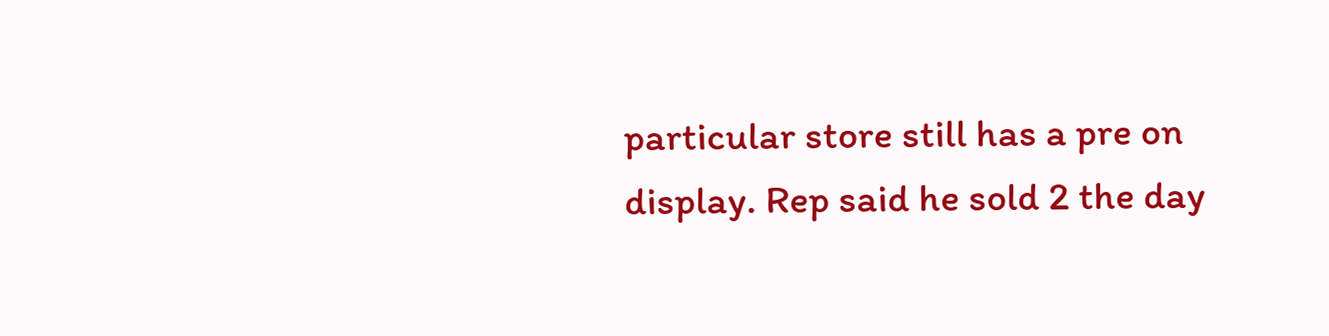particular store still has a pre on display. Rep said he sold 2 the day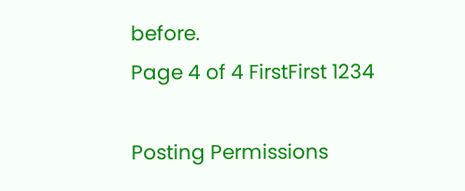before.
Page 4 of 4 FirstFirst 1234

Posting Permissions